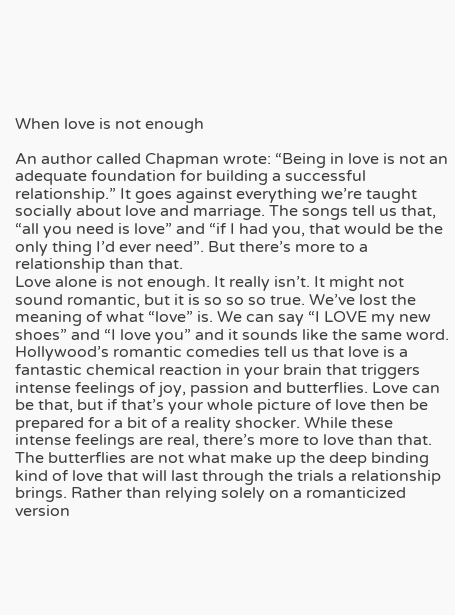When love is not enough

An author called Chapman wrote: “Being in love is not an adequate foundation for building a successful relationship.” It goes against everything we’re taught socially about love and marriage. The songs tell us that, “all you need is love” and “if I had you, that would be the only thing I’d ever need”. But there’s more to a relationship than that.
Love alone is not enough. It really isn’t. It might not sound romantic, but it is so so so true. We’ve lost the meaning of what “love” is. We can say “I LOVE my new shoes” and “I love you” and it sounds like the same word. Hollywood’s romantic comedies tell us that love is a fantastic chemical reaction in your brain that triggers intense feelings of joy, passion and butterflies. Love can be that, but if that’s your whole picture of love then be prepared for a bit of a reality shocker. While these intense feelings are real, there’s more to love than that. The butterflies are not what make up the deep binding kind of love that will last through the trials a relationship brings. Rather than relying solely on a romanticized version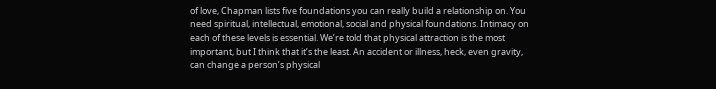of love, Chapman lists five foundations you can really build a relationship on. You need spiritual, intellectual, emotional, social and physical foundations. Intimacy on each of these levels is essential. We’re told that physical attraction is the most important, but I think that it’s the least. An accident or illness, heck, even gravity, can change a person’s physical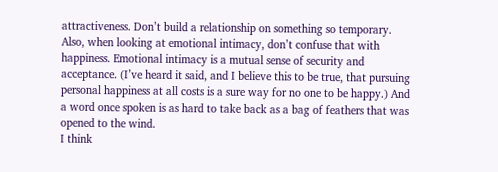attractiveness. Don’t build a relationship on something so temporary.
Also, when looking at emotional intimacy, don’t confuse that with happiness. Emotional intimacy is a mutual sense of security and acceptance. (I’ve heard it said, and I believe this to be true, that pursuing personal happiness at all costs is a sure way for no one to be happy.) And a word once spoken is as hard to take back as a bag of feathers that was opened to the wind.
I think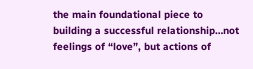the main foundational piece to building a successful relationship…not feelings of “love”, but actions of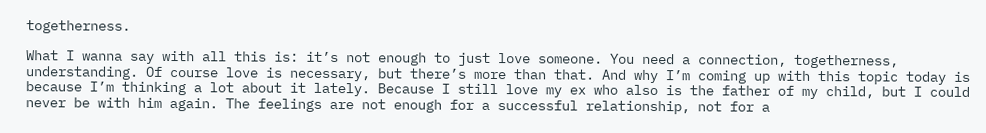togetherness.

What I wanna say with all this is: it’s not enough to just love someone. You need a connection, togetherness, understanding. Of course love is necessary, but there’s more than that. And why I’m coming up with this topic today is because I’m thinking a lot about it lately. Because I still love my ex who also is the father of my child, but I could never be with him again. The feelings are not enough for a successful relationship, not for a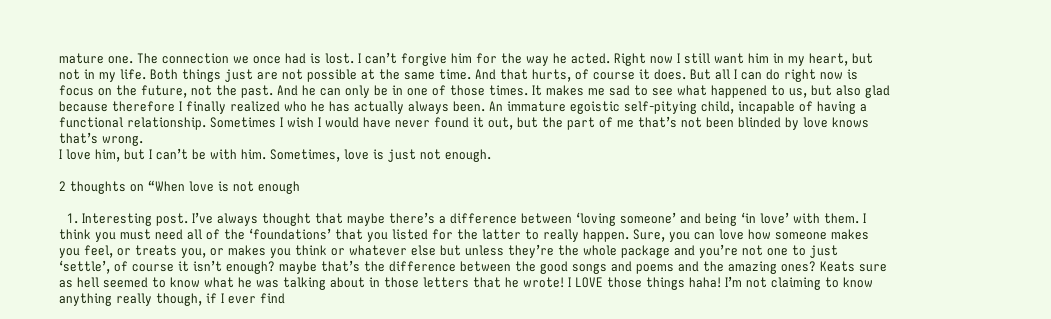mature one. The connection we once had is lost. I can’t forgive him for the way he acted. Right now I still want him in my heart, but not in my life. Both things just are not possible at the same time. And that hurts, of course it does. But all I can do right now is focus on the future, not the past. And he can only be in one of those times. It makes me sad to see what happened to us, but also glad because therefore I finally realized who he has actually always been. An immature egoistic self-pitying child, incapable of having a functional relationship. Sometimes I wish I would have never found it out, but the part of me that’s not been blinded by love knows that’s wrong.
I love him, but I can’t be with him. Sometimes, love is just not enough.

2 thoughts on “When love is not enough

  1. Interesting post. I’ve always thought that maybe there’s a difference between ‘loving someone’ and being ‘in love’ with them. I think you must need all of the ‘foundations’ that you listed for the latter to really happen. Sure, you can love how someone makes you feel, or treats you, or makes you think or whatever else but unless they’re the whole package and you’re not one to just ‘settle’, of course it isn’t enough? maybe that’s the difference between the good songs and poems and the amazing ones? Keats sure as hell seemed to know what he was talking about in those letters that he wrote! I LOVE those things haha! I’m not claiming to know anything really though, if I ever find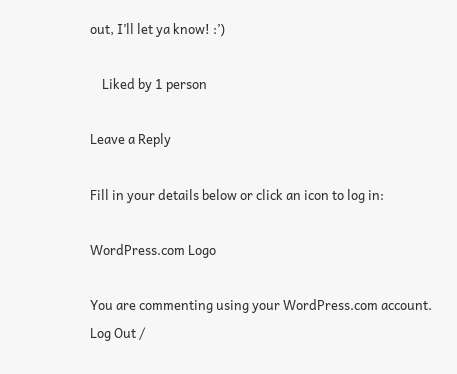out, I’ll let ya know! :’)

    Liked by 1 person

Leave a Reply

Fill in your details below or click an icon to log in:

WordPress.com Logo

You are commenting using your WordPress.com account. Log Out /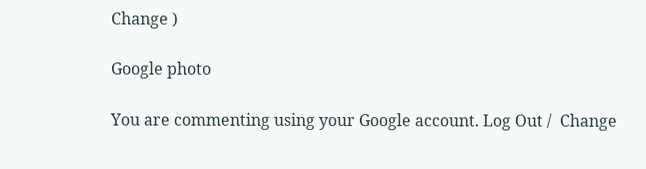Change )

Google photo

You are commenting using your Google account. Log Out /  Change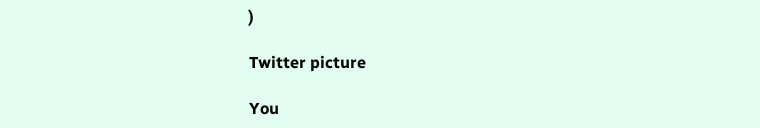)

Twitter picture

You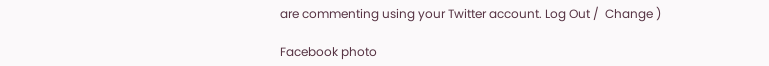are commenting using your Twitter account. Log Out /  Change )

Facebook photo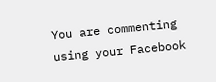You are commenting using your Facebook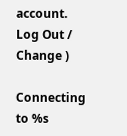account. Log Out /  Change )

Connecting to %s